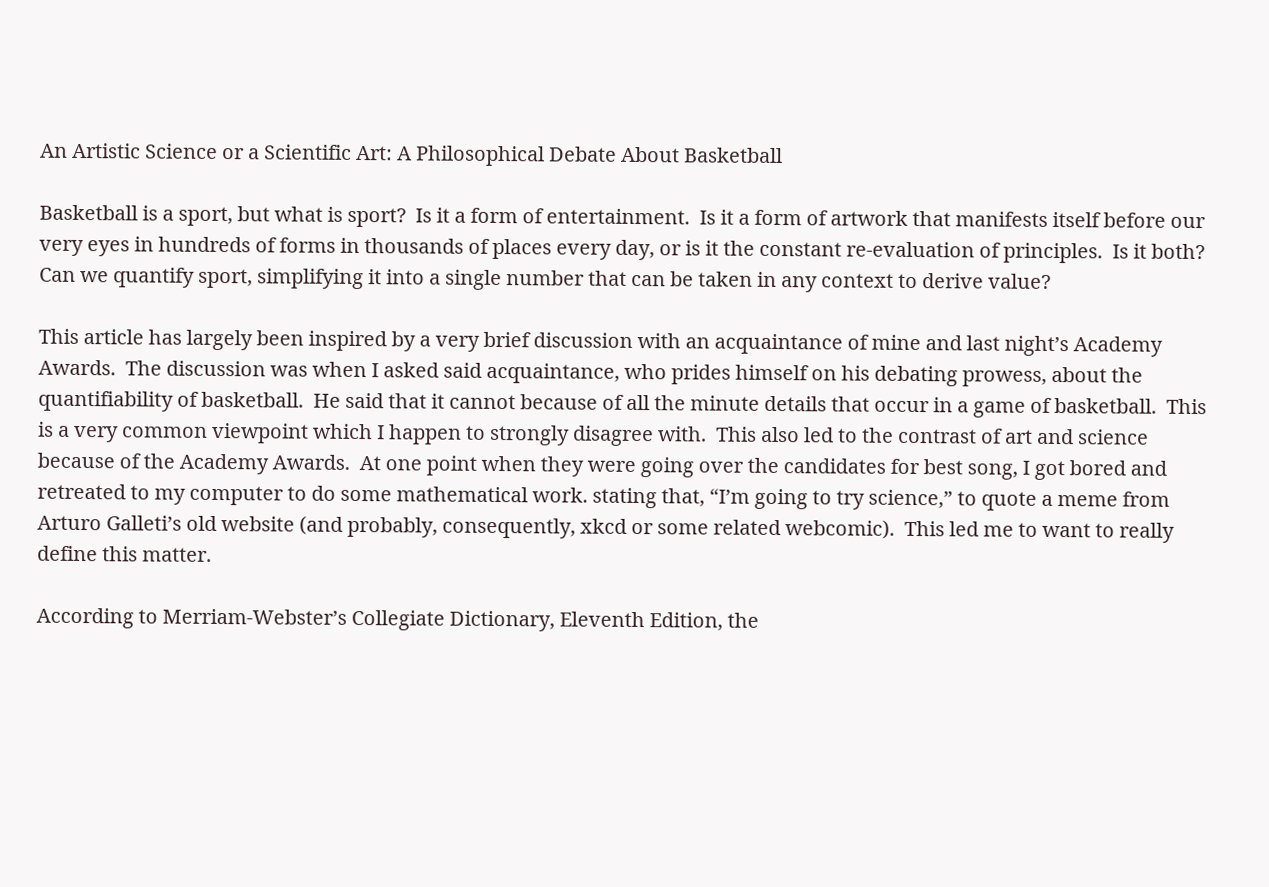An Artistic Science or a Scientific Art: A Philosophical Debate About Basketball

Basketball is a sport, but what is sport?  Is it a form of entertainment.  Is it a form of artwork that manifests itself before our very eyes in hundreds of forms in thousands of places every day, or is it the constant re-evaluation of principles.  Is it both?  Can we quantify sport, simplifying it into a single number that can be taken in any context to derive value?

This article has largely been inspired by a very brief discussion with an acquaintance of mine and last night’s Academy Awards.  The discussion was when I asked said acquaintance, who prides himself on his debating prowess, about the quantifiability of basketball.  He said that it cannot because of all the minute details that occur in a game of basketball.  This is a very common viewpoint which I happen to strongly disagree with.  This also led to the contrast of art and science because of the Academy Awards.  At one point when they were going over the candidates for best song, I got bored and retreated to my computer to do some mathematical work. stating that, “I’m going to try science,” to quote a meme from Arturo Galleti’s old website (and probably, consequently, xkcd or some related webcomic).  This led me to want to really define this matter.

According to Merriam-Webster’s Collegiate Dictionary, Eleventh Edition, the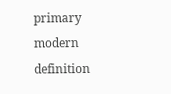primary modern definition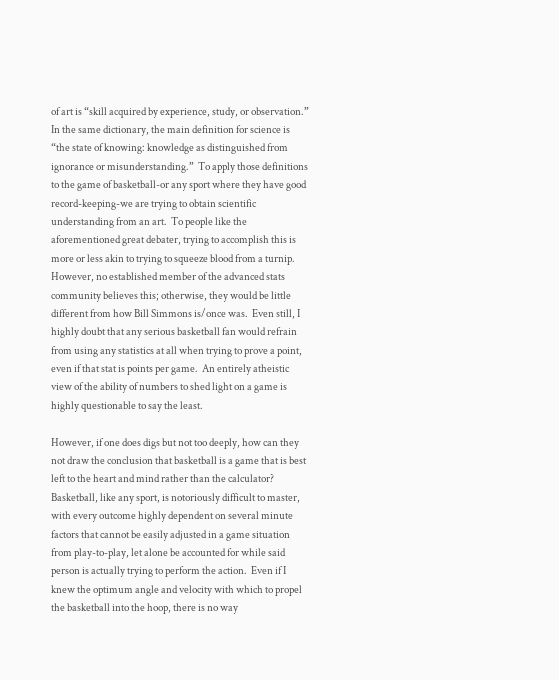of art is “skill acquired by experience, study, or observation.”  In the same dictionary, the main definition for science is “the state of knowing: knowledge as distinguished from ignorance or misunderstanding.”  To apply those definitions to the game of basketball-or any sport where they have good record-keeping-we are trying to obtain scientific understanding from an art.  To people like the aforementioned great debater, trying to accomplish this is more or less akin to trying to squeeze blood from a turnip.  However, no established member of the advanced stats community believes this; otherwise, they would be little different from how Bill Simmons is/once was.  Even still, I highly doubt that any serious basketball fan would refrain from using any statistics at all when trying to prove a point, even if that stat is points per game.  An entirely atheistic view of the ability of numbers to shed light on a game is highly questionable to say the least.

However, if one does digs but not too deeply, how can they not draw the conclusion that basketball is a game that is best left to the heart and mind rather than the calculator?  Basketball, like any sport, is notoriously difficult to master, with every outcome highly dependent on several minute factors that cannot be easily adjusted in a game situation from play-to-play, let alone be accounted for while said person is actually trying to perform the action.  Even if I knew the optimum angle and velocity with which to propel the basketball into the hoop, there is no way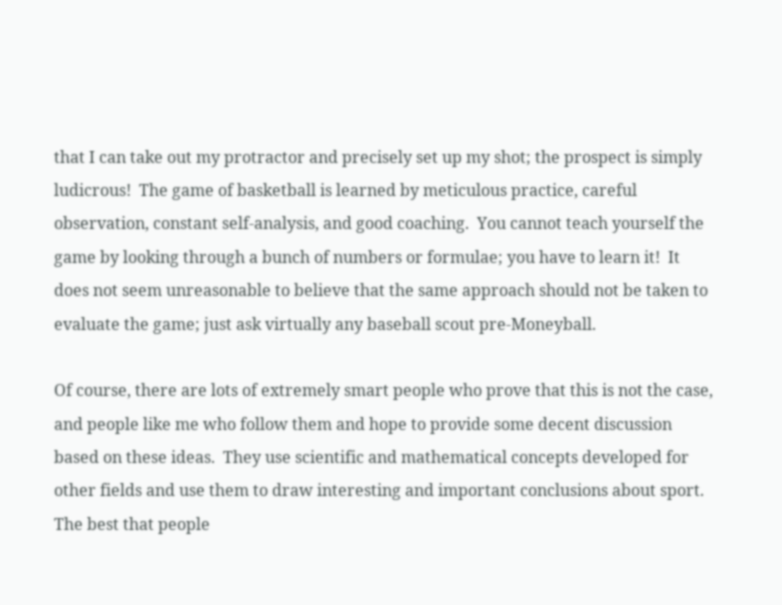that I can take out my protractor and precisely set up my shot; the prospect is simply ludicrous!  The game of basketball is learned by meticulous practice, careful observation, constant self-analysis, and good coaching.  You cannot teach yourself the game by looking through a bunch of numbers or formulae; you have to learn it!  It does not seem unreasonable to believe that the same approach should not be taken to evaluate the game; just ask virtually any baseball scout pre-Moneyball.

Of course, there are lots of extremely smart people who prove that this is not the case, and people like me who follow them and hope to provide some decent discussion based on these ideas.  They use scientific and mathematical concepts developed for other fields and use them to draw interesting and important conclusions about sport.  The best that people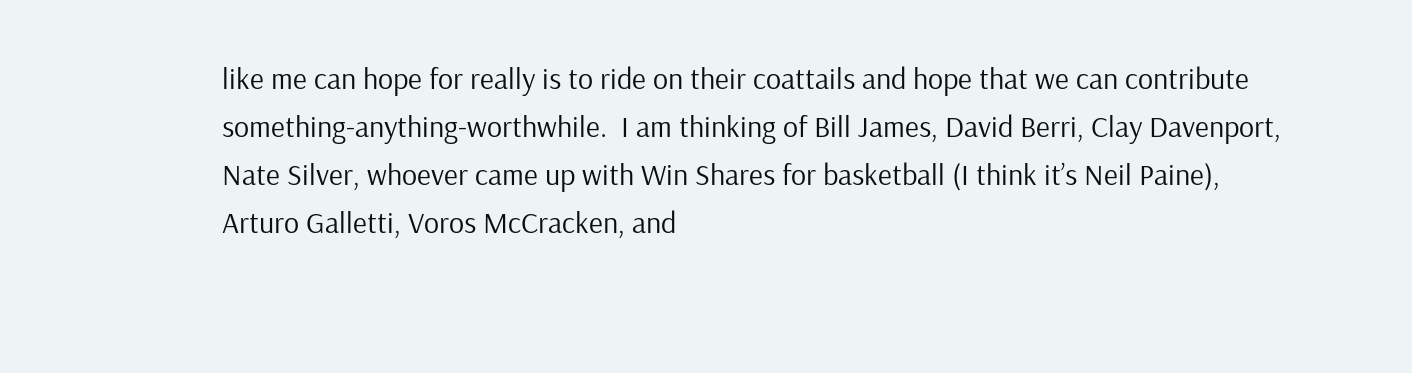like me can hope for really is to ride on their coattails and hope that we can contribute something-anything-worthwhile.  I am thinking of Bill James, David Berri, Clay Davenport, Nate Silver, whoever came up with Win Shares for basketball (I think it’s Neil Paine), Arturo Galletti, Voros McCracken, and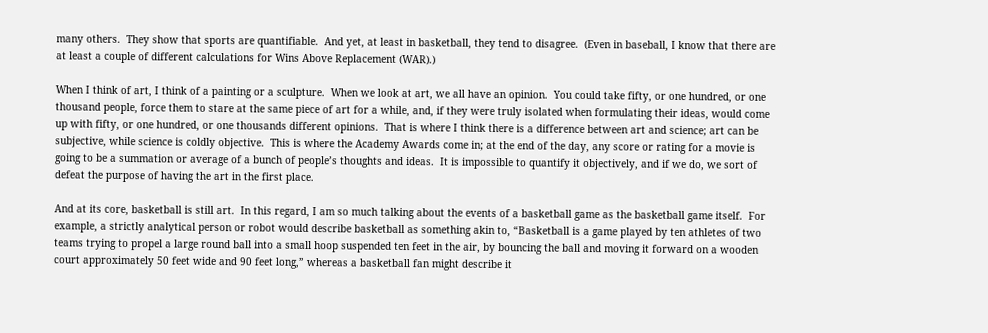many others.  They show that sports are quantifiable.  And yet, at least in basketball, they tend to disagree.  (Even in baseball, I know that there are at least a couple of different calculations for Wins Above Replacement (WAR).)

When I think of art, I think of a painting or a sculpture.  When we look at art, we all have an opinion.  You could take fifty, or one hundred, or one thousand people, force them to stare at the same piece of art for a while, and, if they were truly isolated when formulating their ideas, would come up with fifty, or one hundred, or one thousands different opinions.  That is where I think there is a difference between art and science; art can be subjective, while science is coldly objective.  This is where the Academy Awards come in; at the end of the day, any score or rating for a movie is going to be a summation or average of a bunch of people’s thoughts and ideas.  It is impossible to quantify it objectively, and if we do, we sort of defeat the purpose of having the art in the first place.

And at its core, basketball is still art.  In this regard, I am so much talking about the events of a basketball game as the basketball game itself.  For example, a strictly analytical person or robot would describe basketball as something akin to, “Basketball is a game played by ten athletes of two teams trying to propel a large round ball into a small hoop suspended ten feet in the air, by bouncing the ball and moving it forward on a wooden court approximately 50 feet wide and 90 feet long,” whereas a basketball fan might describe it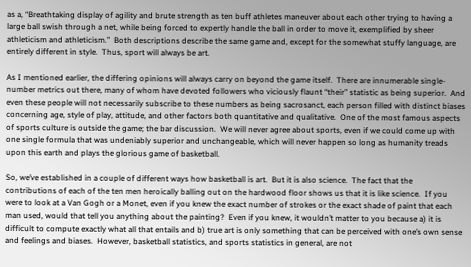as a, “Breathtaking display of agility and brute strength as ten buff athletes maneuver about each other trying to having a large ball swish through a net, while being forced to expertly handle the ball in order to move it, exemplified by sheer athleticism and athleticism.”  Both descriptions describe the same game and, except for the somewhat stuffy language, are entirely different in style.  Thus, sport will always be art.

As I mentioned earlier, the differing opinions will always carry on beyond the game itself.  There are innumerable single-number metrics out there, many of whom have devoted followers who viciously flaunt “their” statistic as being superior.  And even these people will not necessarily subscribe to these numbers as being sacrosanct, each person filled with distinct biases concerning age, style of play, attitude, and other factors both quantitative and qualitative.  One of the most famous aspects of sports culture is outside the game; the bar discussion.  We will never agree about sports, even if we could come up with one single formula that was undeniably superior and unchangeable, which will never happen so long as humanity treads upon this earth and plays the glorious game of basketball.

So, we’ve established in a couple of different ways how basketball is art.  But it is also science.  The fact that the contributions of each of the ten men heroically balling out on the hardwood floor shows us that it is like science.  If you were to look at a Van Gogh or a Monet, even if you knew the exact number of strokes or the exact shade of paint that each man used, would that tell you anything about the painting?  Even if you knew, it wouldn’t matter to you because a) it is difficult to compute exactly what all that entails and b) true art is only something that can be perceived with one’s own sense and feelings and biases.  However, basketball statistics, and sports statistics in general, are not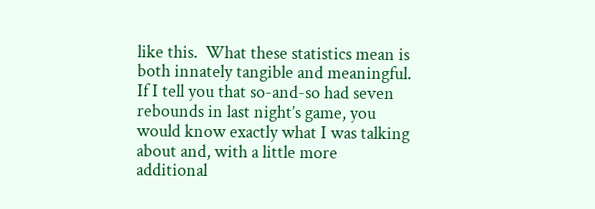like this.  What these statistics mean is both innately tangible and meaningful.  If I tell you that so-and-so had seven rebounds in last night’s game, you would know exactly what I was talking about and, with a little more additional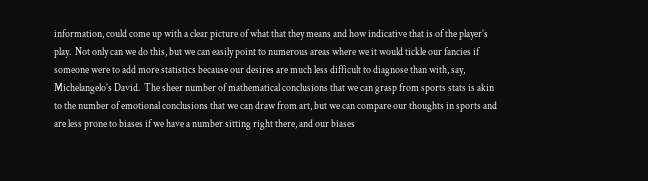information, could come up with a clear picture of what that they means and how indicative that is of the player’s play.  Not only can we do this, but we can easily point to numerous areas where we it would tickle our fancies if someone were to add more statistics because our desires are much less difficult to diagnose than with, say, Michelangelo’s David.  The sheer number of mathematical conclusions that we can grasp from sports stats is akin to the number of emotional conclusions that we can draw from art, but we can compare our thoughts in sports and are less prone to biases if we have a number sitting right there, and our biases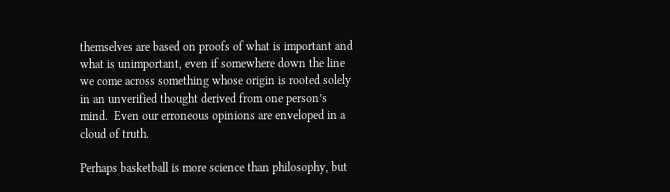themselves are based on proofs of what is important and what is unimportant, even if somewhere down the line we come across something whose origin is rooted solely in an unverified thought derived from one person’s mind.  Even our erroneous opinions are enveloped in a cloud of truth.

Perhaps basketball is more science than philosophy, but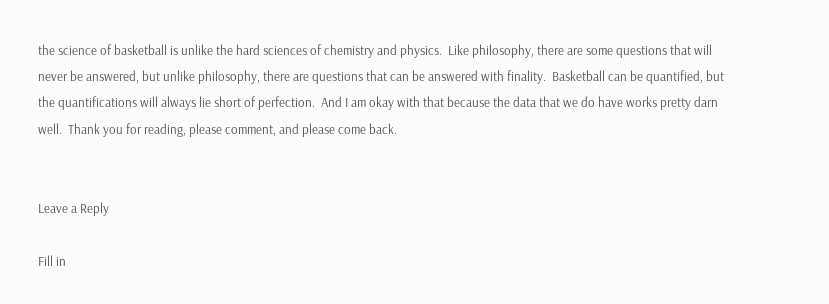the science of basketball is unlike the hard sciences of chemistry and physics.  Like philosophy, there are some questions that will never be answered, but unlike philosophy, there are questions that can be answered with finality.  Basketball can be quantified, but the quantifications will always lie short of perfection.  And I am okay with that because the data that we do have works pretty darn well.  Thank you for reading, please comment, and please come back.


Leave a Reply

Fill in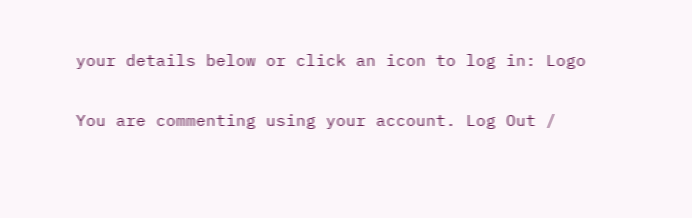your details below or click an icon to log in: Logo

You are commenting using your account. Log Out /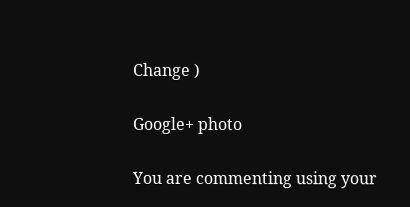Change )

Google+ photo

You are commenting using your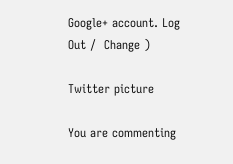Google+ account. Log Out /  Change )

Twitter picture

You are commenting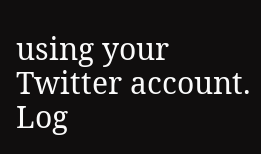using your Twitter account. Log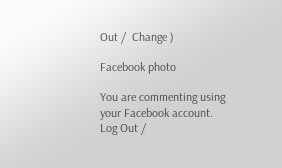Out /  Change )

Facebook photo

You are commenting using your Facebook account. Log Out /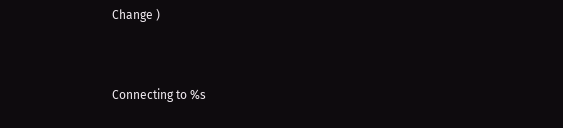Change )


Connecting to %s